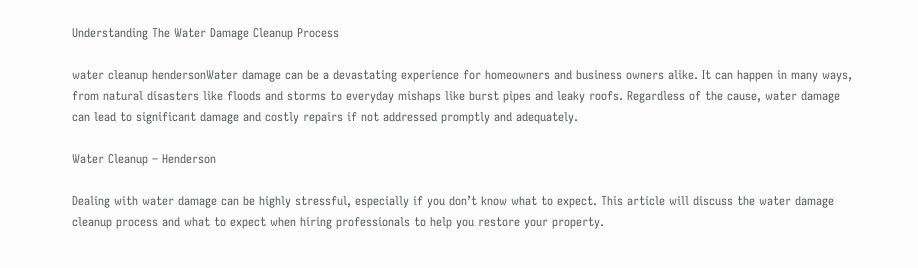Understanding The Water Damage Cleanup Process

water cleanup hendersonWater damage can be a devastating experience for homeowners and business owners alike. It can happen in many ways, from natural disasters like floods and storms to everyday mishaps like burst pipes and leaky roofs. Regardless of the cause, water damage can lead to significant damage and costly repairs if not addressed promptly and adequately.

Water Cleanup – Henderson

Dealing with water damage can be highly stressful, especially if you don’t know what to expect. This article will discuss the water damage cleanup process and what to expect when hiring professionals to help you restore your property.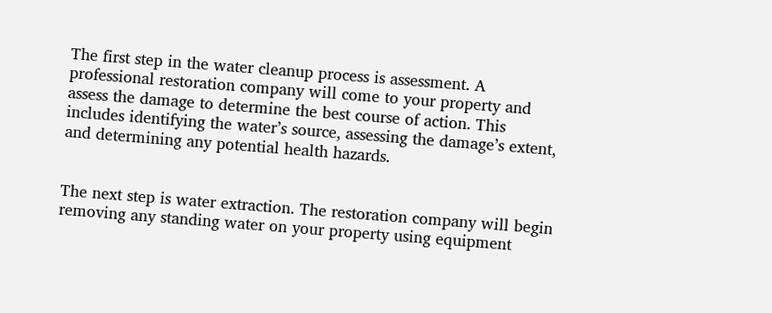The first step in the water cleanup process is assessment. A professional restoration company will come to your property and assess the damage to determine the best course of action. This includes identifying the water’s source, assessing the damage’s extent, and determining any potential health hazards.


The next step is water extraction. The restoration company will begin removing any standing water on your property using equipment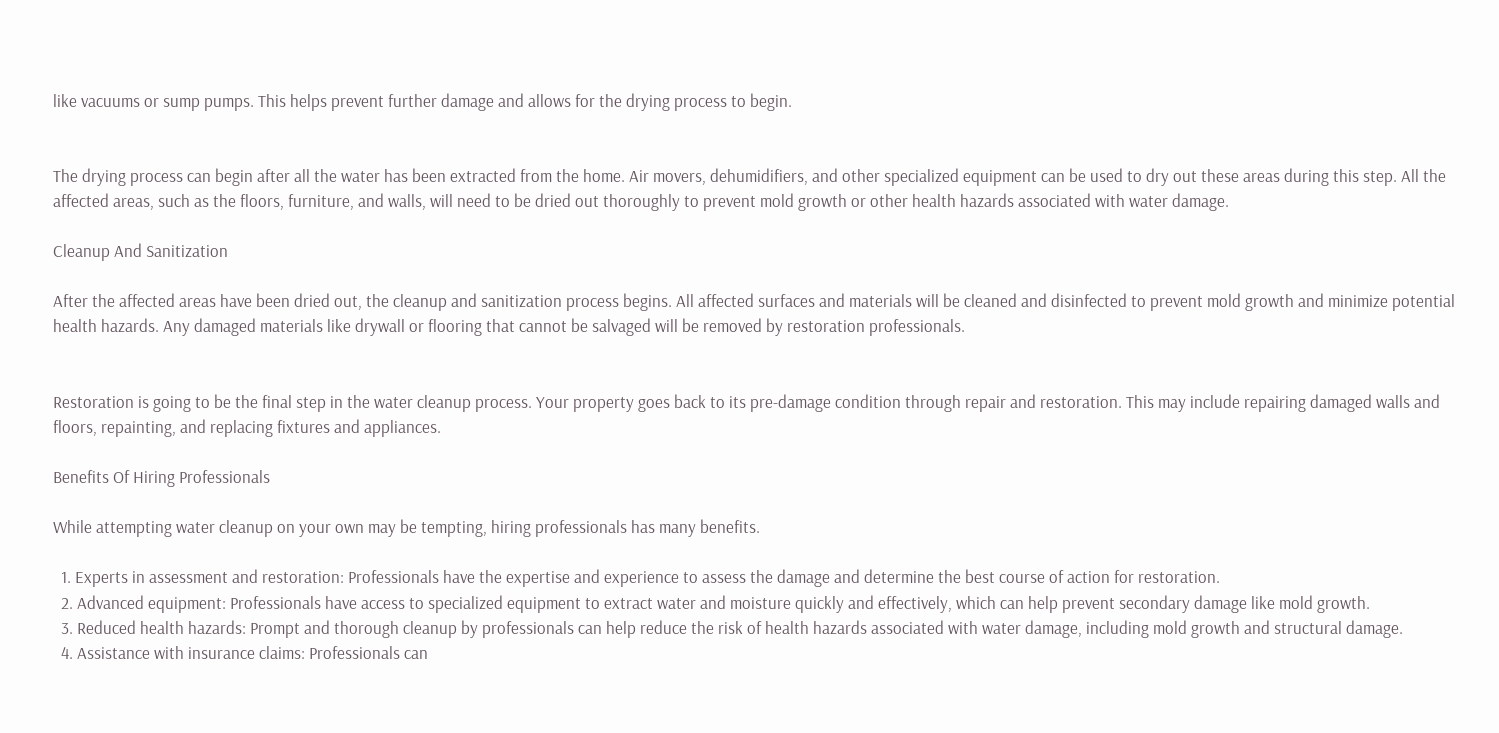like vacuums or sump pumps. This helps prevent further damage and allows for the drying process to begin.


The drying process can begin after all the water has been extracted from the home. Air movers, dehumidifiers, and other specialized equipment can be used to dry out these areas during this step. All the affected areas, such as the floors, furniture, and walls, will need to be dried out thoroughly to prevent mold growth or other health hazards associated with water damage.

Cleanup And Sanitization

After the affected areas have been dried out, the cleanup and sanitization process begins. All affected surfaces and materials will be cleaned and disinfected to prevent mold growth and minimize potential health hazards. Any damaged materials like drywall or flooring that cannot be salvaged will be removed by restoration professionals.


Restoration is going to be the final step in the water cleanup process. Your property goes back to its pre-damage condition through repair and restoration. This may include repairing damaged walls and floors, repainting, and replacing fixtures and appliances.

Benefits Of Hiring Professionals

While attempting water cleanup on your own may be tempting, hiring professionals has many benefits.

  1. Experts in assessment and restoration: Professionals have the expertise and experience to assess the damage and determine the best course of action for restoration.
  2. Advanced equipment: Professionals have access to specialized equipment to extract water and moisture quickly and effectively, which can help prevent secondary damage like mold growth.
  3. Reduced health hazards: Prompt and thorough cleanup by professionals can help reduce the risk of health hazards associated with water damage, including mold growth and structural damage.
  4. Assistance with insurance claims: Professionals can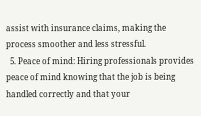assist with insurance claims, making the process smoother and less stressful.
  5. Peace of mind: Hiring professionals provides peace of mind knowing that the job is being handled correctly and that your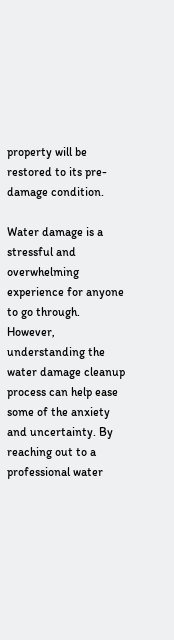property will be restored to its pre-damage condition.

Water damage is a stressful and overwhelming experience for anyone to go through. However, understanding the water damage cleanup process can help ease some of the anxiety and uncertainty. By reaching out to a professional water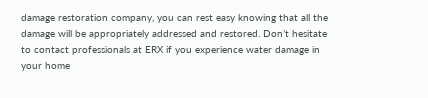damage restoration company, you can rest easy knowing that all the damage will be appropriately addressed and restored. Don’t hesitate to contact professionals at ERX if you experience water damage in your home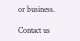or business.

Contact us